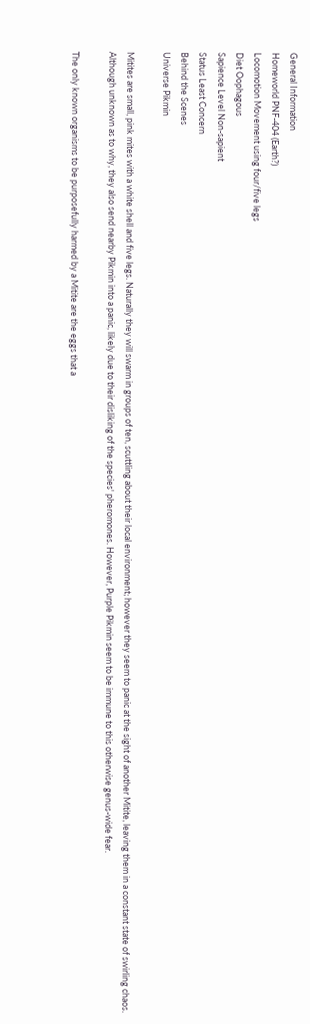General Information
Homeworld PNF-404 (Earth?)
Locomotion Movement using four/five legs
Diet Oophagous
Sapience Level Non-sapient
Status Least Concern
Behind the Scenes
Universe Pikmin

Mitites are small, pink mites with a white shell and five legs. Naturally they will swarm in groups of ten, scuttling about their local environment; however they seem to panic at the sight of another Mitite, leaving them in a constant state of swirling chaos. Although unknown as to why, they also send nearby Pikmin into a panic, likely due to their disliking of the species' pheromones. However, Purple Pikmin seem to be immune to this otherwise genus-wide fear.

The only known organisms to be purposefully harmed by a Mitite are the eggs that a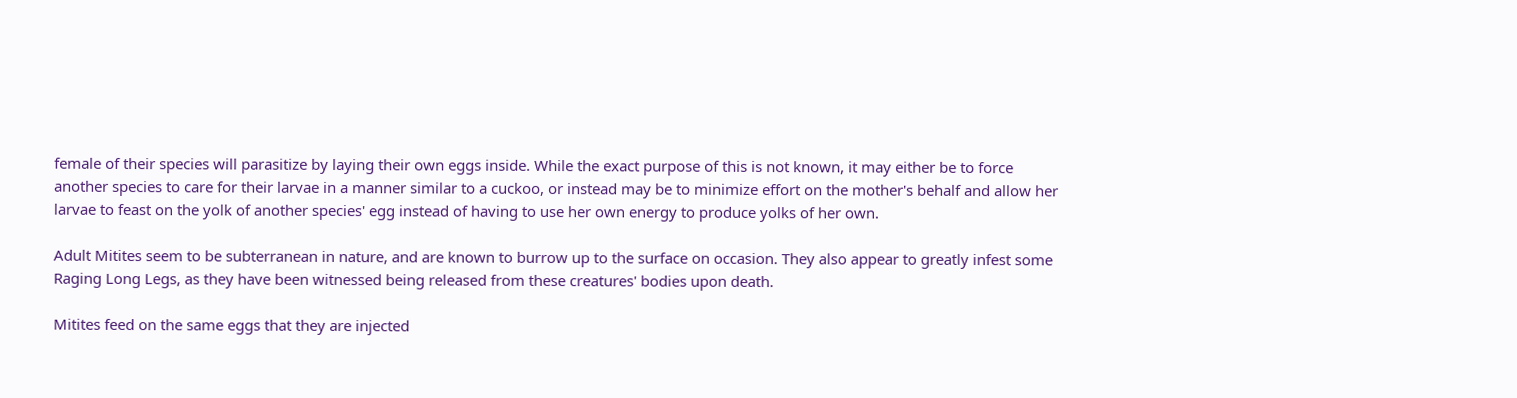female of their species will parasitize by laying their own eggs inside. While the exact purpose of this is not known, it may either be to force another species to care for their larvae in a manner similar to a cuckoo, or instead may be to minimize effort on the mother's behalf and allow her larvae to feast on the yolk of another species' egg instead of having to use her own energy to produce yolks of her own.

Adult Mitites seem to be subterranean in nature, and are known to burrow up to the surface on occasion. They also appear to greatly infest some Raging Long Legs, as they have been witnessed being released from these creatures' bodies upon death.

Mitites feed on the same eggs that they are injected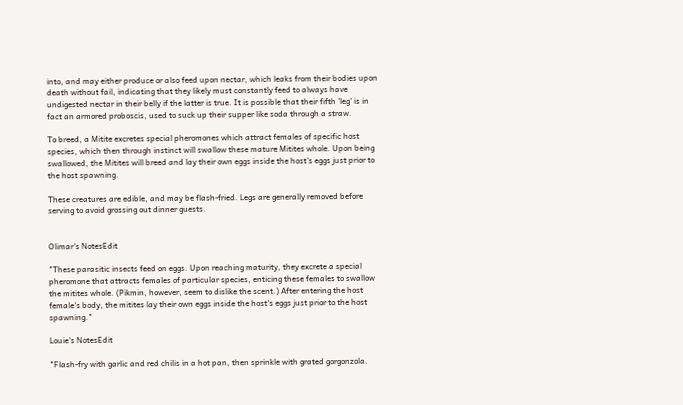into, and may either produce or also feed upon nectar, which leaks from their bodies upon death without fail, indicating that they likely must constantly feed to always have undigested nectar in their belly if the latter is true. It is possible that their fifth 'leg' is in fact an armored proboscis, used to suck up their supper like soda through a straw.

To breed, a Mitite excretes special pheromones which attract females of specific host species, which then through instinct will swallow these mature Mitites whole. Upon being swallowed, the Mitites will breed and lay their own eggs inside the host's eggs just prior to the host spawning.

These creatures are edible, and may be flash-fried. Legs are generally removed before serving to avoid grossing out dinner guests.


Olimar's NotesEdit

"These parasitic insects feed on eggs. Upon reaching maturity, they excrete a special pheromone that attracts females of particular species, enticing these females to swallow the mitites whole. (Pikmin, however, seem to dislike the scent.) After entering the host female's body, the mitites lay their own eggs inside the host's eggs just prior to the host spawning."

Louie's NotesEdit

"Flash-fry with garlic and red chilis in a hot pan, then sprinkle with grated gorgonzola.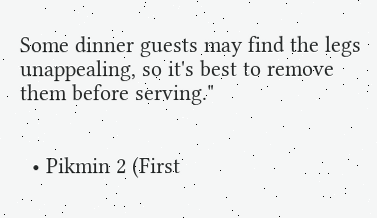Some dinner guests may find the legs unappealing, so it's best to remove them before serving."


  • Pikmin 2 (First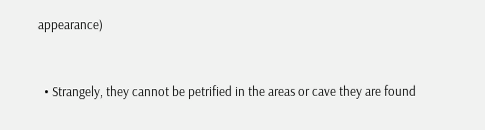appearance)


  • Strangely, they cannot be petrified in the areas or cave they are found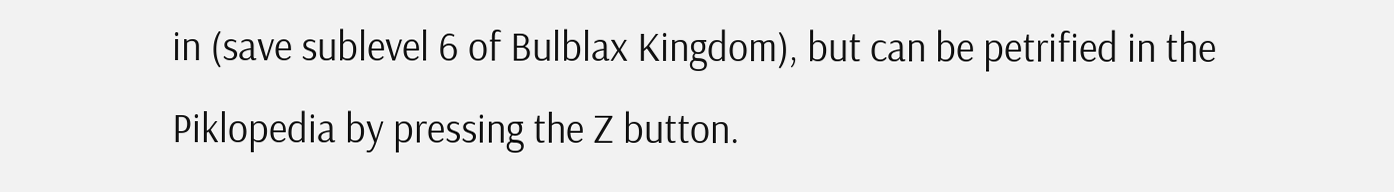in (save sublevel 6 of Bulblax Kingdom), but can be petrified in the Piklopedia by pressing the Z button.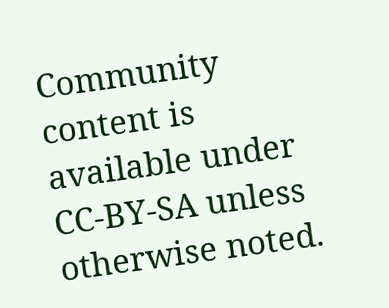Community content is available under CC-BY-SA unless otherwise noted.